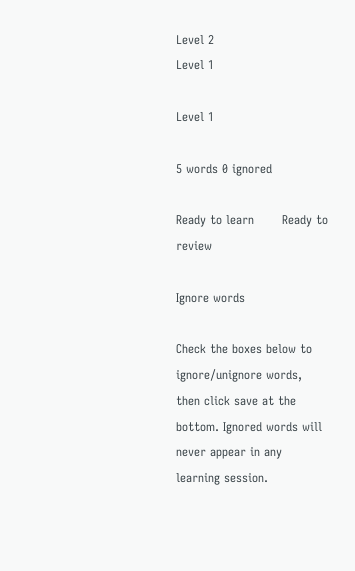Level 2
Level 1

Level 1

5 words 0 ignored

Ready to learn       Ready to review

Ignore words

Check the boxes below to ignore/unignore words, then click save at the bottom. Ignored words will never appear in any learning session.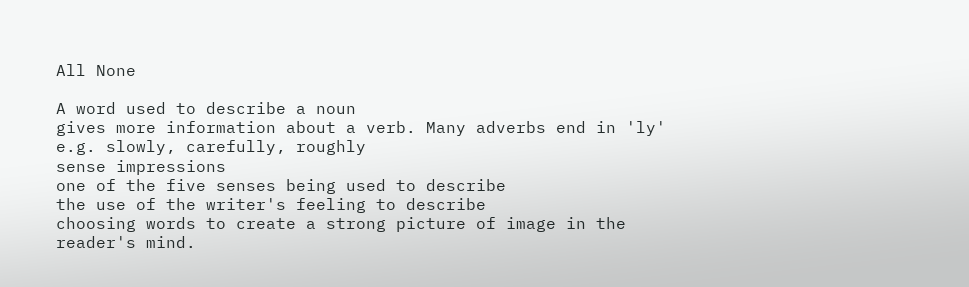All None

A word used to describe a noun
gives more information about a verb. Many adverbs end in 'ly' e.g. slowly, carefully, roughly
sense impressions
one of the five senses being used to describe
the use of the writer's feeling to describe
choosing words to create a strong picture of image in the reader's mind.